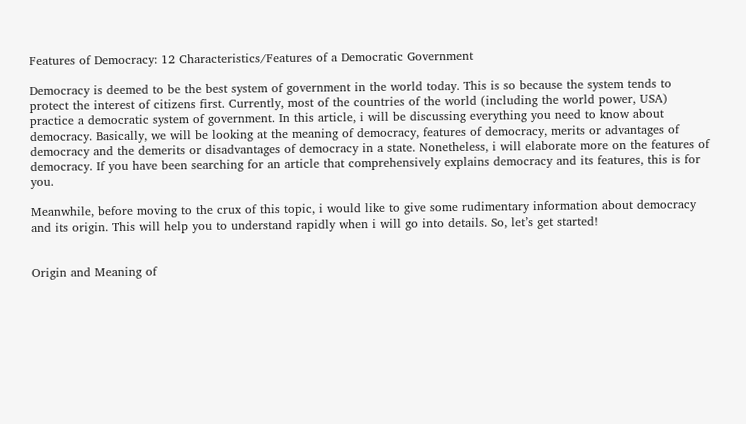Features of Democracy: 12 Characteristics/Features of a Democratic Government

Democracy is deemed to be the best system of government in the world today. This is so because the system tends to protect the interest of citizens first. Currently, most of the countries of the world (including the world power, USA) practice a democratic system of government. In this article, i will be discussing everything you need to know about democracy. Basically, we will be looking at the meaning of democracy, features of democracy, merits or advantages of democracy and the demerits or disadvantages of democracy in a state. Nonetheless, i will elaborate more on the features of democracy. If you have been searching for an article that comprehensively explains democracy and its features, this is for you.

Meanwhile, before moving to the crux of this topic, i would like to give some rudimentary information about democracy and its origin. This will help you to understand rapidly when i will go into details. So, let’s get started!


Origin and Meaning of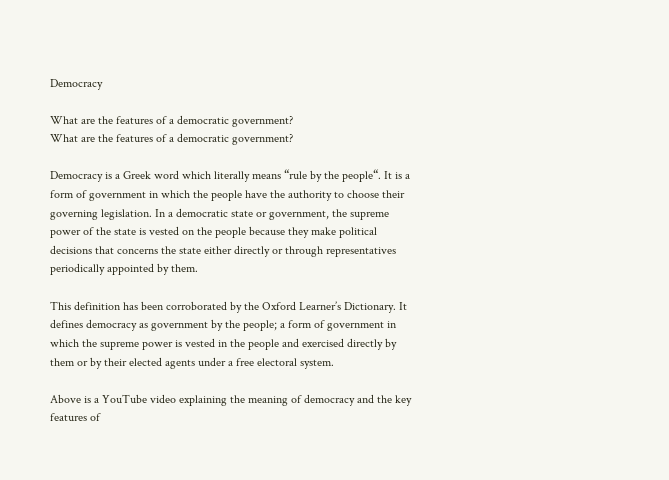Democracy

What are the features of a democratic government?
What are the features of a democratic government?

Democracy is a Greek word which literally means “rule by the people“. It is a form of government in which the people have the authority to choose their governing legislation. In a democratic state or government, the supreme power of the state is vested on the people because they make political decisions that concerns the state either directly or through representatives periodically appointed by them.

This definition has been corroborated by the Oxford Learner’s Dictionary. It defines democracy as government by the people; a form of government in which the supreme power is vested in the people and exercised directly by them or by their elected agents under a free electoral system.

Above is a YouTube video explaining the meaning of democracy and the key features of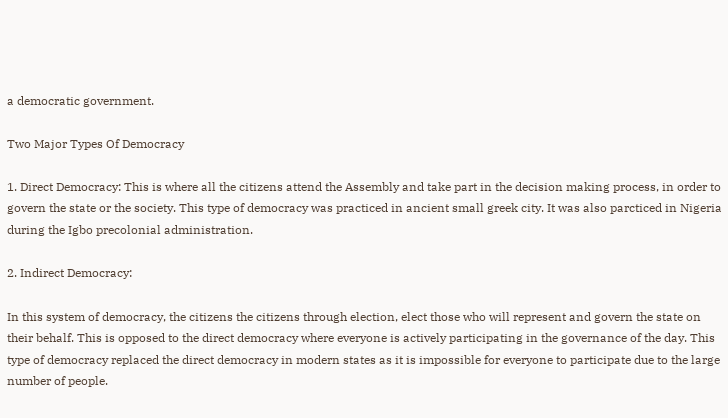a democratic government.

Two Major Types Of Democracy

1. Direct Democracy: This is where all the citizens attend the Assembly and take part in the decision making process, in order to govern the state or the society. This type of democracy was practiced in ancient small greek city. It was also parcticed in Nigeria during the Igbo precolonial administration.

2. Indirect Democracy:

In this system of democracy, the citizens the citizens through election, elect those who will represent and govern the state on their behalf. This is opposed to the direct democracy where everyone is actively participating in the governance of the day. This type of democracy replaced the direct democracy in modern states as it is impossible for everyone to participate due to the large number of people.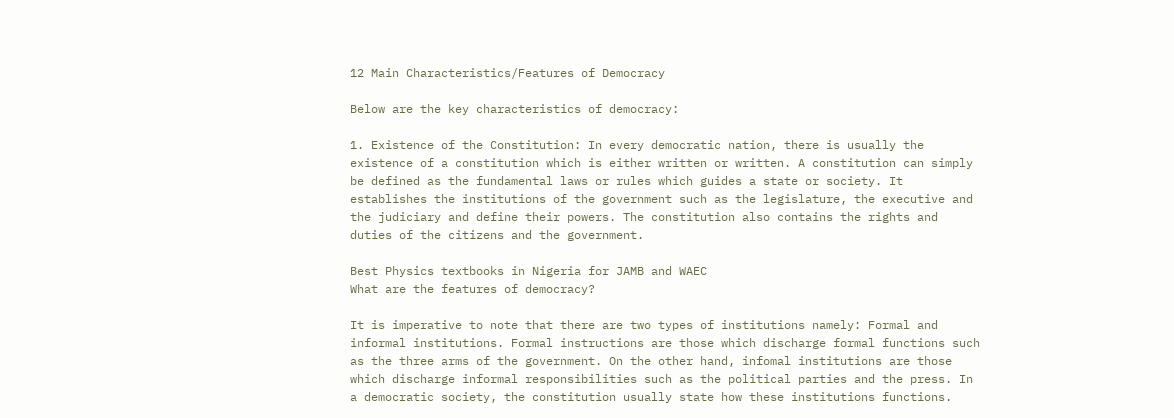12 Main Characteristics/Features of Democracy

Below are the key characteristics of democracy:

1. Existence of the Constitution: In every democratic nation, there is usually the existence of a constitution which is either written or written. A constitution can simply be defined as the fundamental laws or rules which guides a state or society. It establishes the institutions of the government such as the legislature, the executive and the judiciary and define their powers. The constitution also contains the rights and duties of the citizens and the government.

Best Physics textbooks in Nigeria for JAMB and WAEC
What are the features of democracy?

It is imperative to note that there are two types of institutions namely: Formal and informal institutions. Formal instructions are those which discharge formal functions such as the three arms of the government. On the other hand, infomal institutions are those which discharge informal responsibilities such as the political parties and the press. In a democratic society, the constitution usually state how these institutions functions.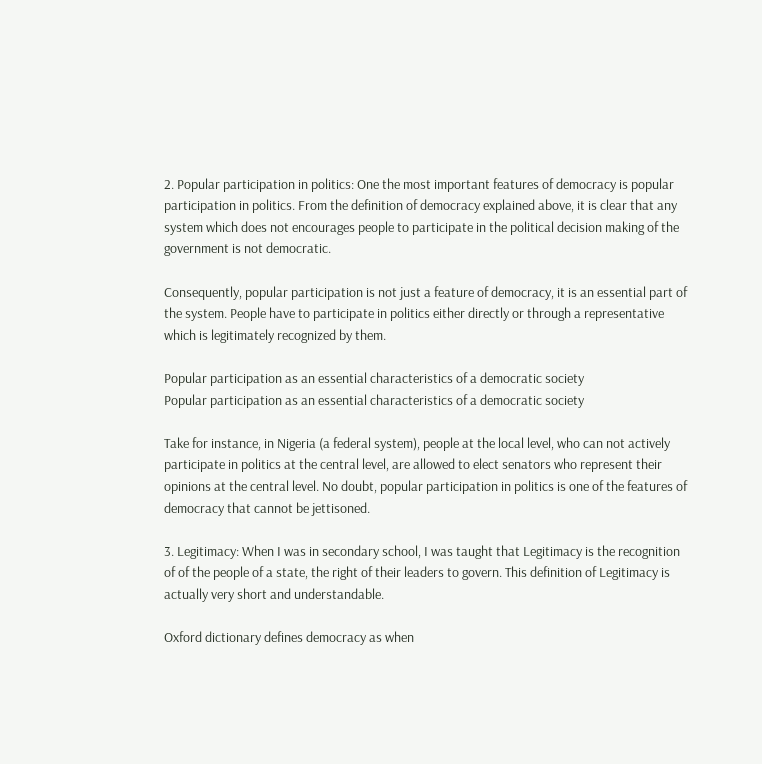2. Popular participation in politics: One the most important features of democracy is popular participation in politics. From the definition of democracy explained above, it is clear that any system which does not encourages people to participate in the political decision making of the government is not democratic.

Consequently, popular participation is not just a feature of democracy, it is an essential part of the system. People have to participate in politics either directly or through a representative which is legitimately recognized by them.

Popular participation as an essential characteristics of a democratic society
Popular participation as an essential characteristics of a democratic society

Take for instance, in Nigeria (a federal system), people at the local level, who can not actively participate in politics at the central level, are allowed to elect senators who represent their opinions at the central level. No doubt, popular participation in politics is one of the features of democracy that cannot be jettisoned.

3. Legitimacy: When I was in secondary school, I was taught that Legitimacy is the recognition of of the people of a state, the right of their leaders to govern. This definition of Legitimacy is actually very short and understandable.

Oxford dictionary defines democracy as when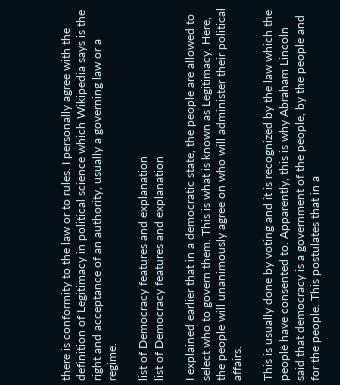there is conformity to the law or to rules. I personally agree with the definition of Legitimacy in political science which Wikipedia says is the right and acceptance of an authority, usually a governing law or a regime.

list of Democracy features and explanation
list of Democracy features and explanation

I explained earlier that in a democratic state, the people are allowed to select who to govern them. This is what is known as Legitimacy. Here, the people will unanimously agree on who will administer their political affairs.

This is usually done by voting and it is recognized by the law which the people have consented to. Apparently, this is why Abraham Lincoln said that democracy is a government of the people, by the people and for the people. This postulates that in a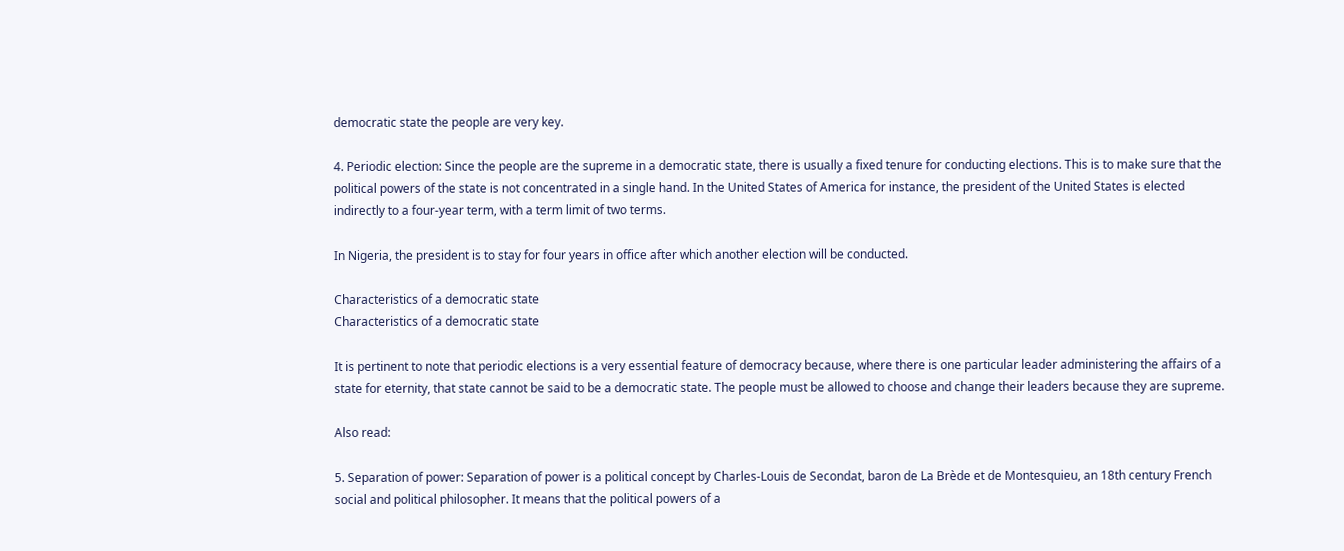democratic state the people are very key.

4. Periodic election: Since the people are the supreme in a democratic state, there is usually a fixed tenure for conducting elections. This is to make sure that the political powers of the state is not concentrated in a single hand. In the United States of America for instance, the president of the United States is elected indirectly to a four-year term, with a term limit of two terms.

In Nigeria, the president is to stay for four years in office after which another election will be conducted.

Characteristics of a democratic state
Characteristics of a democratic state

It is pertinent to note that periodic elections is a very essential feature of democracy because, where there is one particular leader administering the affairs of a state for eternity, that state cannot be said to be a democratic state. The people must be allowed to choose and change their leaders because they are supreme.

Also read:

5. Separation of power: Separation of power is a political concept by Charles-Louis de Secondat, baron de La Brède et de Montesquieu, an 18th century French social and political philosopher. It means that the political powers of a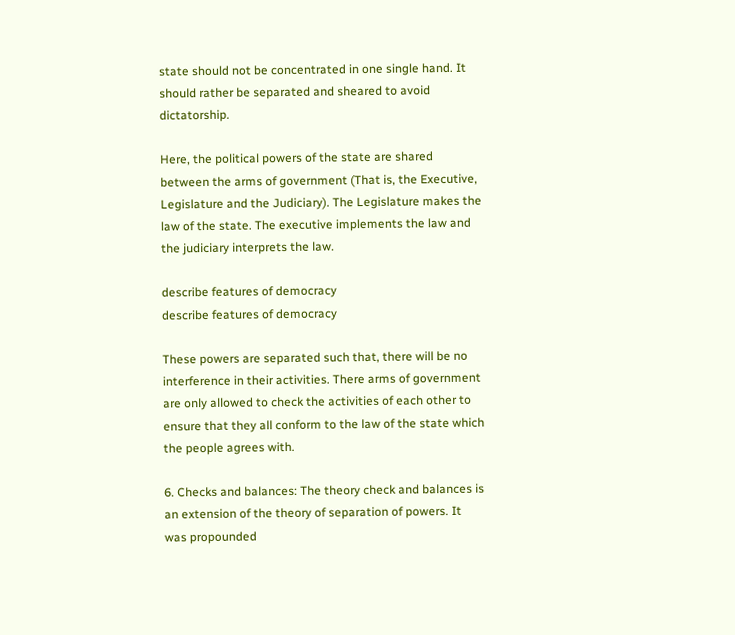state should not be concentrated in one single hand. It should rather be separated and sheared to avoid dictatorship.

Here, the political powers of the state are shared between the arms of government (That is, the Executive, Legislature and the Judiciary). The Legislature makes the law of the state. The executive implements the law and the judiciary interprets the law.

describe features of democracy
describe features of democracy

These powers are separated such that, there will be no interference in their activities. There arms of government are only allowed to check the activities of each other to ensure that they all conform to the law of the state which the people agrees with.

6. Checks and balances: The theory check and balances is an extension of the theory of separation of powers. It was propounded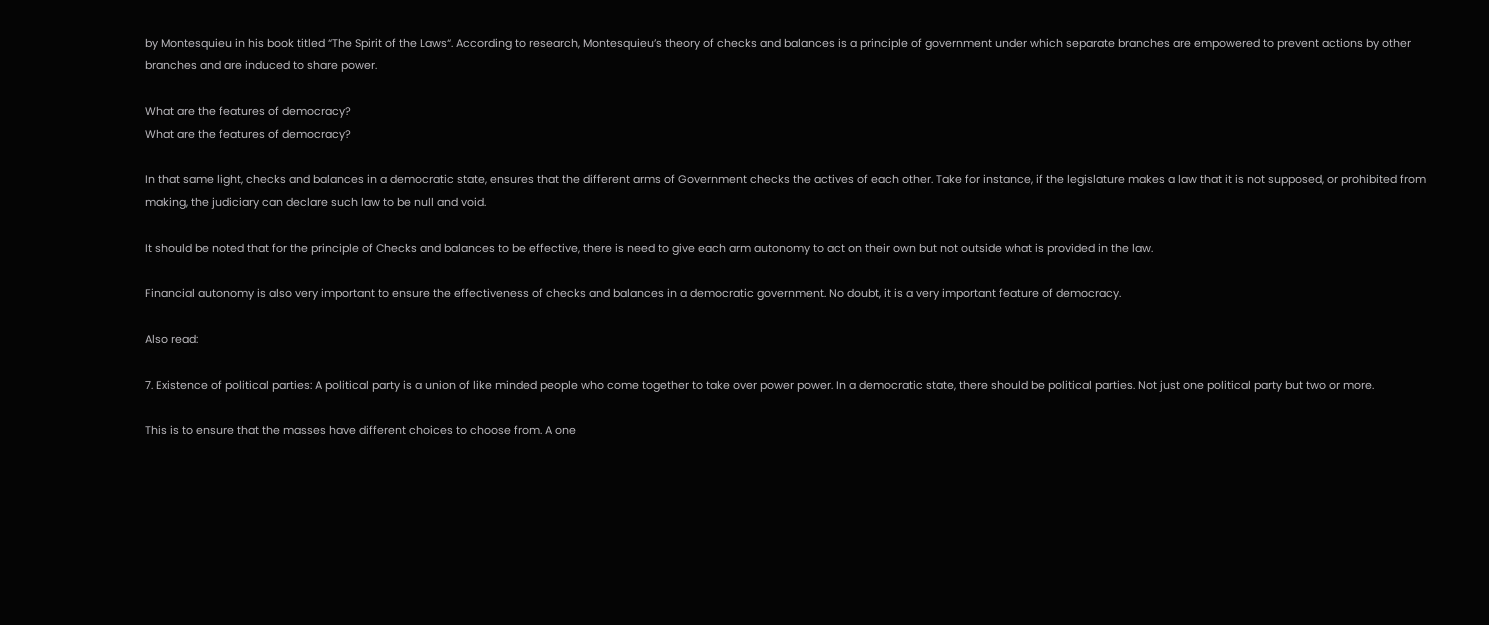by Montesquieu in his book titled “The Spirit of the Laws“. According to research, Montesquieu’s theory of checks and balances is a principle of government under which separate branches are empowered to prevent actions by other branches and are induced to share power.

What are the features of democracy?
What are the features of democracy?

In that same light, checks and balances in a democratic state, ensures that the different arms of Government checks the actives of each other. Take for instance, if the legislature makes a law that it is not supposed, or prohibited from making, the judiciary can declare such law to be null and void.

It should be noted that for the principle of Checks and balances to be effective, there is need to give each arm autonomy to act on their own but not outside what is provided in the law.

Financial autonomy is also very important to ensure the effectiveness of checks and balances in a democratic government. No doubt, it is a very important feature of democracy.

Also read:

7. Existence of political parties: A political party is a union of like minded people who come together to take over power power. In a democratic state, there should be political parties. Not just one political party but two or more.

This is to ensure that the masses have different choices to choose from. A one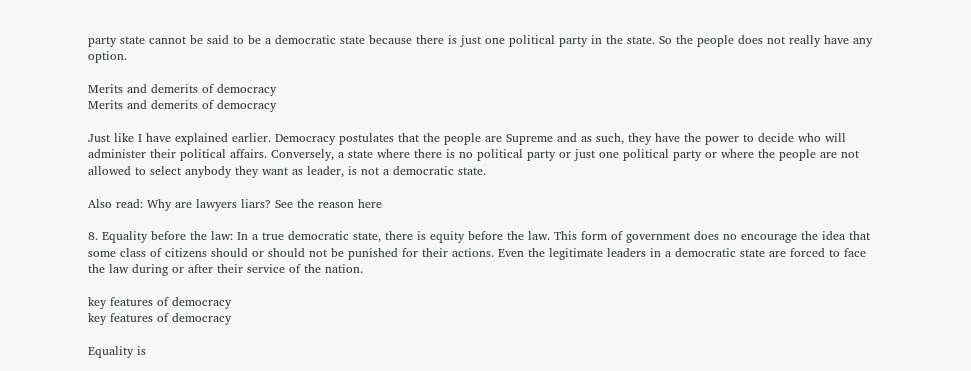party state cannot be said to be a democratic state because there is just one political party in the state. So the people does not really have any option.

Merits and demerits of democracy
Merits and demerits of democracy

Just like I have explained earlier. Democracy postulates that the people are Supreme and as such, they have the power to decide who will administer their political affairs. Conversely, a state where there is no political party or just one political party or where the people are not allowed to select anybody they want as leader, is not a democratic state.

Also read: Why are lawyers liars? See the reason here

8. Equality before the law: In a true democratic state, there is equity before the law. This form of government does no encourage the idea that some class of citizens should or should not be punished for their actions. Even the legitimate leaders in a democratic state are forced to face the law during or after their service of the nation.

key features of democracy
key features of democracy

Equality is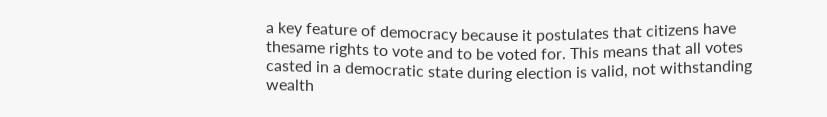a key feature of democracy because it postulates that citizens have thesame rights to vote and to be voted for. This means that all votes casted in a democratic state during election is valid, not withstanding wealth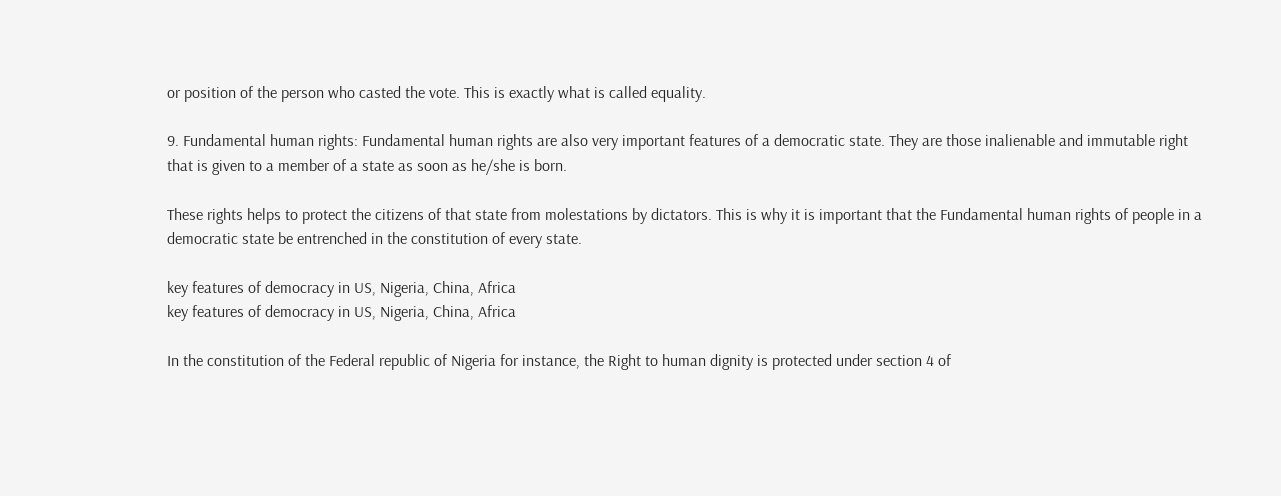or position of the person who casted the vote. This is exactly what is called equality.

9. Fundamental human rights: Fundamental human rights are also very important features of a democratic state. They are those inalienable and immutable right that is given to a member of a state as soon as he/she is born.

These rights helps to protect the citizens of that state from molestations by dictators. This is why it is important that the Fundamental human rights of people in a democratic state be entrenched in the constitution of every state.

key features of democracy in US, Nigeria, China, Africa
key features of democracy in US, Nigeria, China, Africa

In the constitution of the Federal republic of Nigeria for instance, the Right to human dignity is protected under section 4 of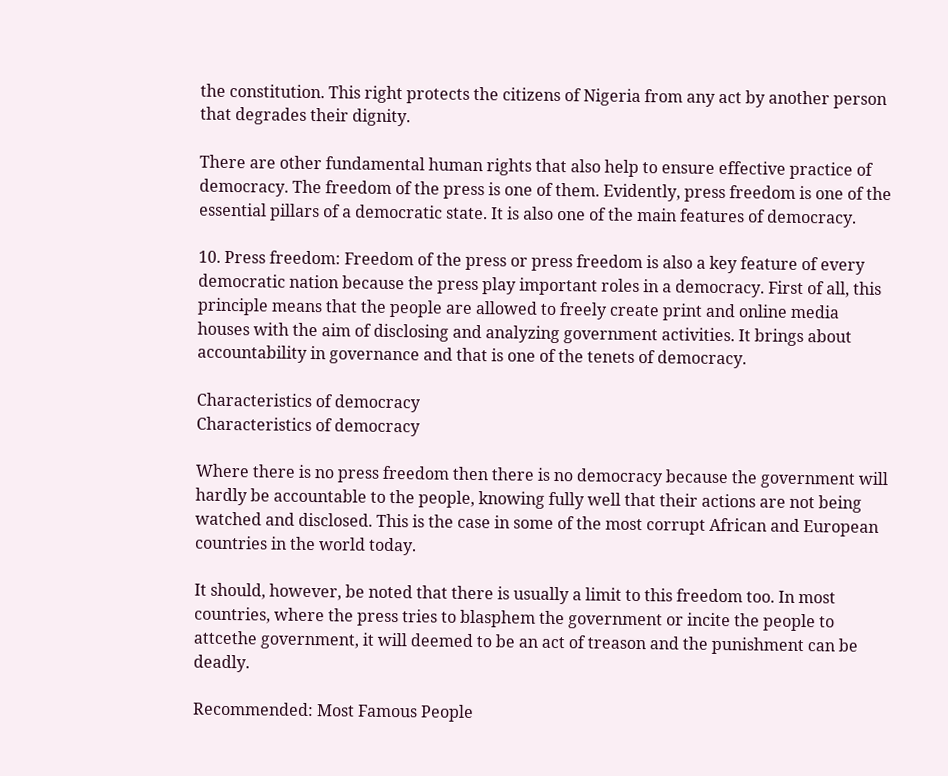the constitution. This right protects the citizens of Nigeria from any act by another person that degrades their dignity.

There are other fundamental human rights that also help to ensure effective practice of democracy. The freedom of the press is one of them. Evidently, press freedom is one of the essential pillars of a democratic state. It is also one of the main features of democracy.

10. Press freedom: Freedom of the press or press freedom is also a key feature of every democratic nation because the press play important roles in a democracy. First of all, this principle means that the people are allowed to freely create print and online media houses with the aim of disclosing and analyzing government activities. It brings about accountability in governance and that is one of the tenets of democracy.

Characteristics of democracy
Characteristics of democracy

Where there is no press freedom then there is no democracy because the government will hardly be accountable to the people, knowing fully well that their actions are not being watched and disclosed. This is the case in some of the most corrupt African and European countries in the world today.

It should, however, be noted that there is usually a limit to this freedom too. In most countries, where the press tries to blasphem the government or incite the people to attcethe government, it will deemed to be an act of treason and the punishment can be deadly.

Recommended: Most Famous People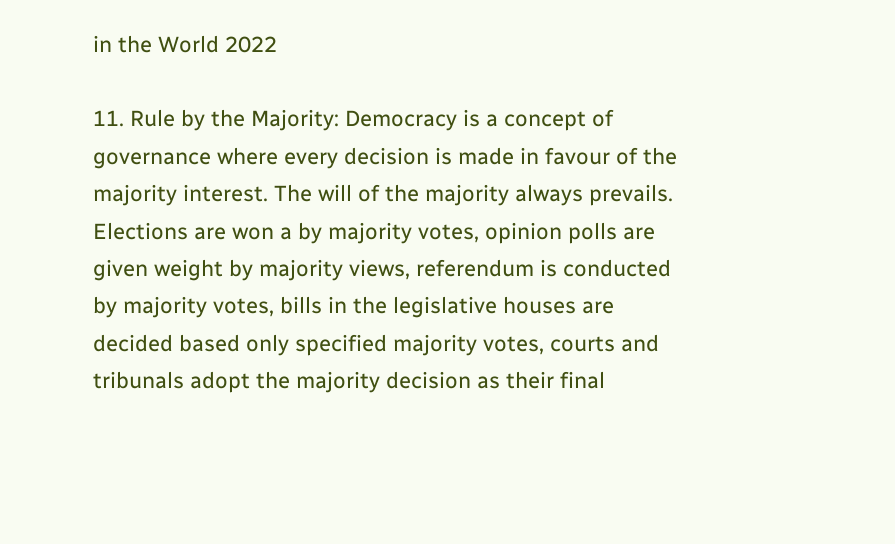in the World 2022

11. Rule by the Majority: Democracy is a concept of governance where every decision is made in favour of the majority interest. The will of the majority always prevails. Elections are won a by majority votes, opinion polls are given weight by majority views, referendum is conducted by majority votes, bills in the legislative houses are decided based only specified majority votes, courts and tribunals adopt the majority decision as their final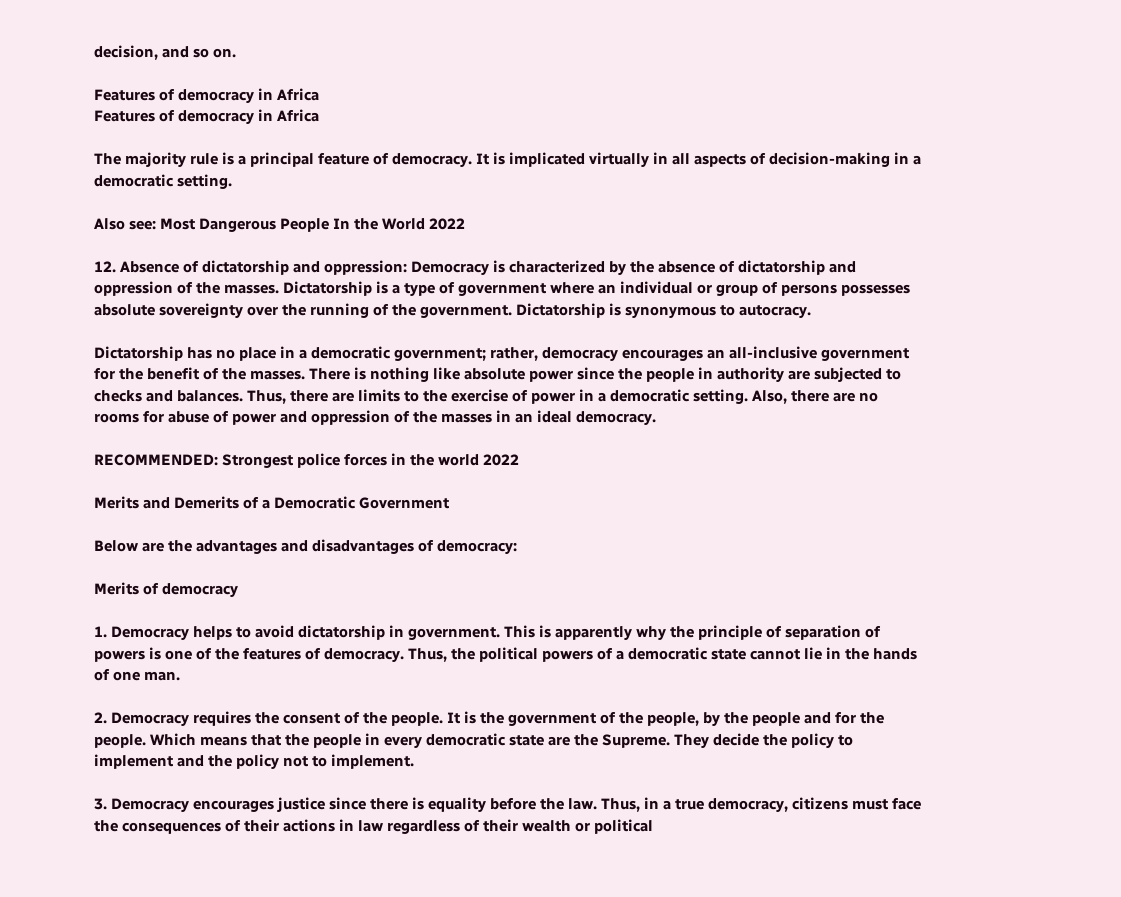decision, and so on.

Features of democracy in Africa
Features of democracy in Africa

The majority rule is a principal feature of democracy. It is implicated virtually in all aspects of decision-making in a democratic setting.

Also see: Most Dangerous People In the World 2022

12. Absence of dictatorship and oppression: Democracy is characterized by the absence of dictatorship and oppression of the masses. Dictatorship is a type of government where an individual or group of persons possesses absolute sovereignty over the running of the government. Dictatorship is synonymous to autocracy.

Dictatorship has no place in a democratic government; rather, democracy encourages an all-inclusive government for the benefit of the masses. There is nothing like absolute power since the people in authority are subjected to checks and balances. Thus, there are limits to the exercise of power in a democratic setting. Also, there are no rooms for abuse of power and oppression of the masses in an ideal democracy.

RECOMMENDED: Strongest police forces in the world 2022

Merits and Demerits of a Democratic Government

Below are the advantages and disadvantages of democracy:

Merits of democracy

1. Democracy helps to avoid dictatorship in government. This is apparently why the principle of separation of powers is one of the features of democracy. Thus, the political powers of a democratic state cannot lie in the hands of one man.

2. Democracy requires the consent of the people. It is the government of the people, by the people and for the people. Which means that the people in every democratic state are the Supreme. They decide the policy to implement and the policy not to implement.

3. Democracy encourages justice since there is equality before the law. Thus, in a true democracy, citizens must face the consequences of their actions in law regardless of their wealth or political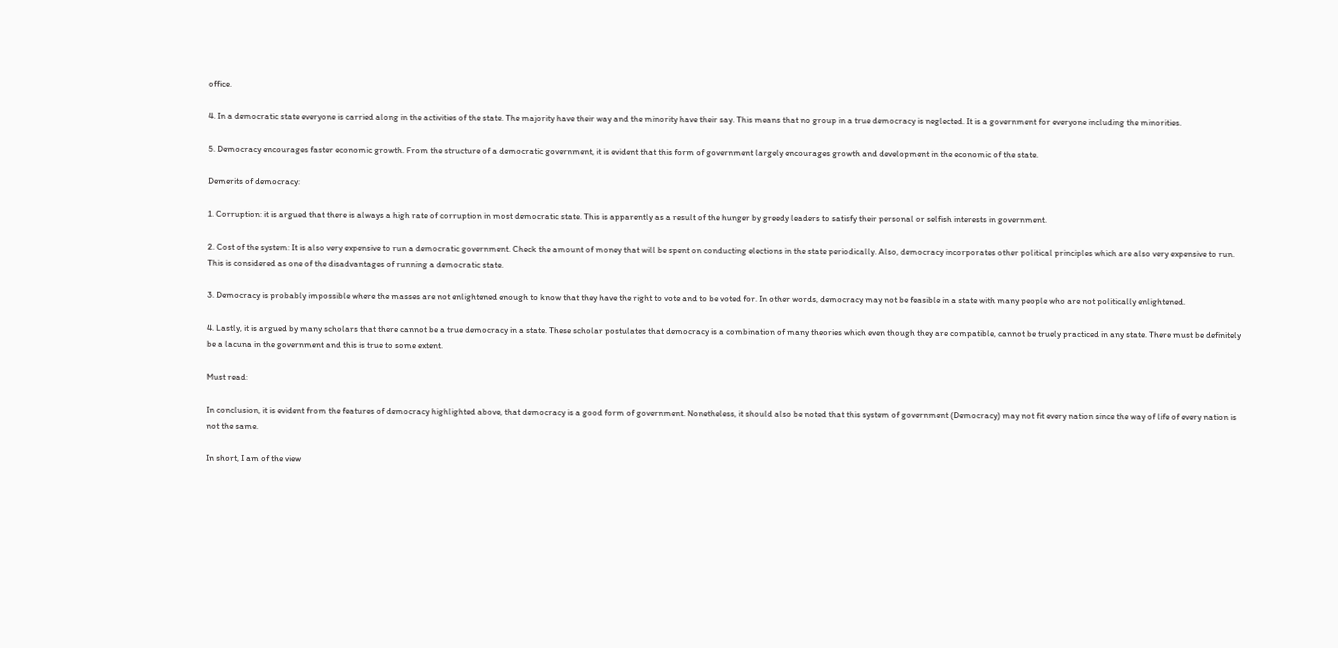office.

4. In a democratic state everyone is carried along in the activities of the state. The majority have their way and the minority have their say. This means that no group in a true democracy is neglected. It is a government for everyone including the minorities.

5. Democracy encourages faster economic growth. From the structure of a democratic government, it is evident that this form of government largely encourages growth and development in the economic of the state.

Demerits of democracy:

1. Corruption: it is argued that there is always a high rate of corruption in most democratic state. This is apparently as a result of the hunger by greedy leaders to satisfy their personal or selfish interests in government.

2. Cost of the system: It is also very expensive to run a democratic government. Check the amount of money that will be spent on conducting elections in the state periodically. Also, democracy incorporates other political principles which are also very expensive to run. This is considered as one of the disadvantages of running a democratic state.

3. Democracy is probably impossible where the masses are not enlightened enough to know that they have the right to vote and to be voted for. In other words, democracy may not be feasible in a state with many people who are not politically enlightened.

4. Lastly, it is argued by many scholars that there cannot be a true democracy in a state. These scholar postulates that democracy is a combination of many theories which even though they are compatible, cannot be truely practiced in any state. There must be definitely be a lacuna in the government and this is true to some extent.

Must read:

In conclusion, it is evident from the features of democracy highlighted above, that democracy is a good form of government. Nonetheless, it should also be noted that this system of government (Democracy) may not fit every nation since the way of life of every nation is not the same.

In short, I am of the view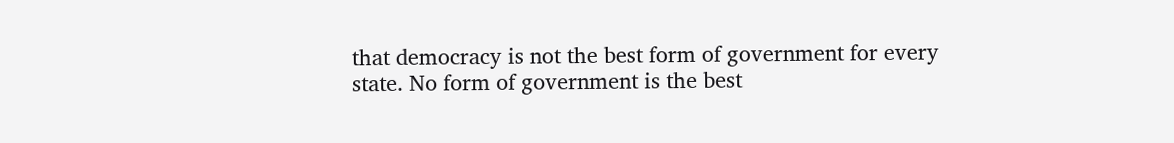that democracy is not the best form of government for every state. No form of government is the best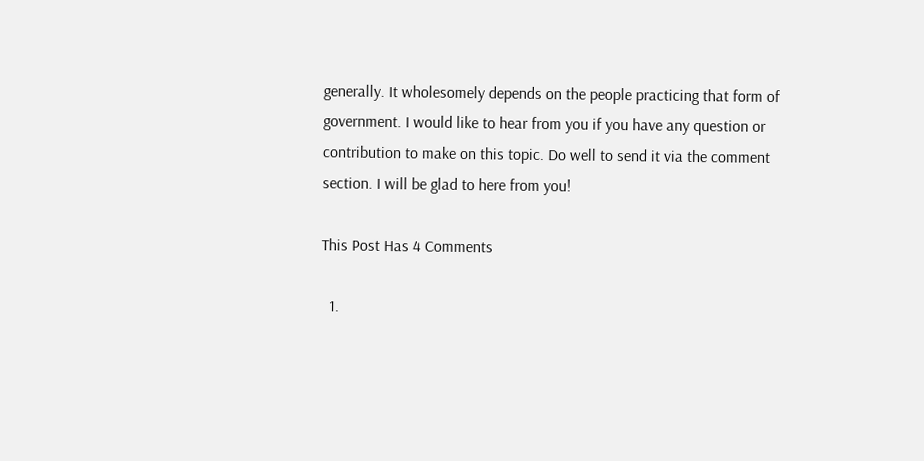generally. It wholesomely depends on the people practicing that form of government. I would like to hear from you if you have any question or contribution to make on this topic. Do well to send it via the comment section. I will be glad to here from you!

This Post Has 4 Comments

  1.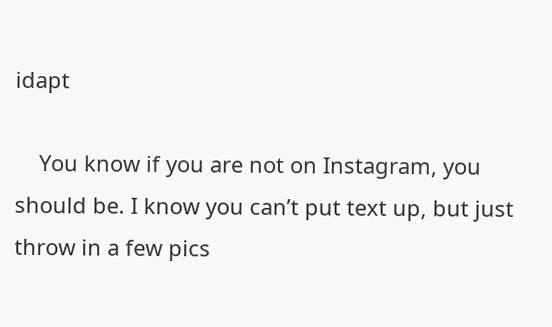idapt

    You know if you are not on Instagram, you should be. I know you can’t put text up, but just throw in a few pics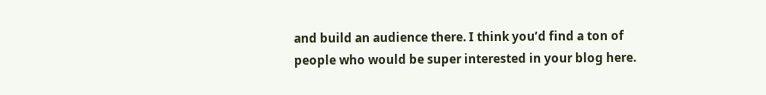and build an audience there. I think you’d find a ton of people who would be super interested in your blog here.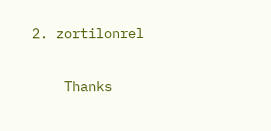2. zortilonrel

    Thanks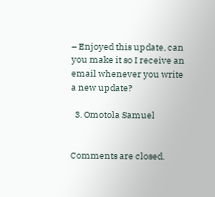– Enjoyed this update, can you make it so I receive an email whenever you write a new update?

  3. Omotola Samuel


Comments are closed.